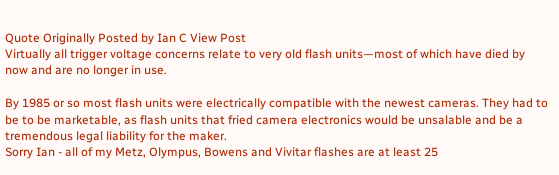Quote Originally Posted by Ian C View Post
Virtually all trigger voltage concerns relate to very old flash units—most of which have died by now and are no longer in use.

By 1985 or so most flash units were electrically compatible with the newest cameras. They had to be to be marketable, as flash units that fried camera electronics would be unsalable and be a tremendous legal liability for the maker.
Sorry Ian - all of my Metz, Olympus, Bowens and Vivitar flashes are at least 25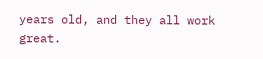years old, and they all work great.